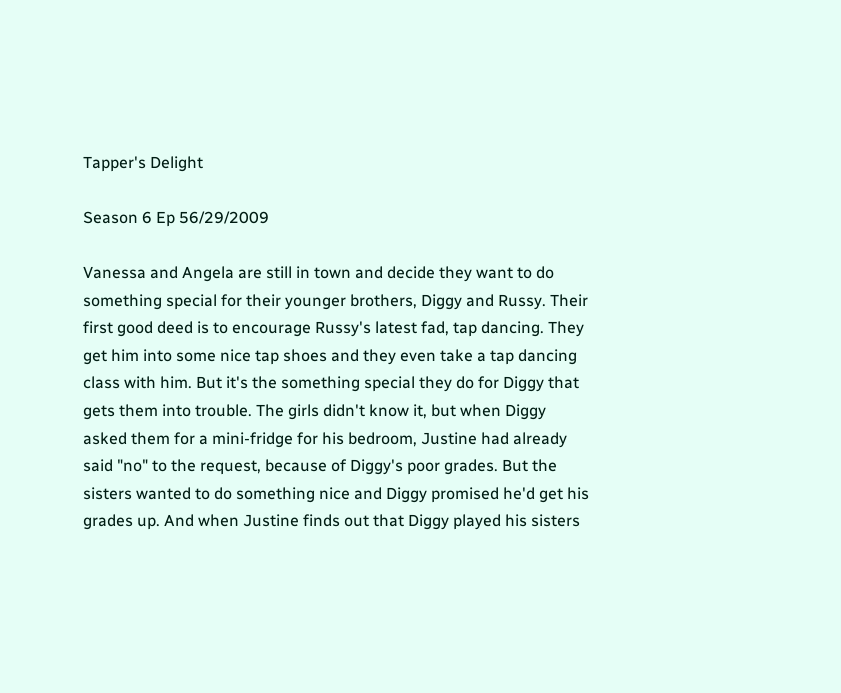Tapper's Delight

Season 6 Ep 56/29/2009

Vanessa and Angela are still in town and decide they want to do something special for their younger brothers, Diggy and Russy. Their first good deed is to encourage Russy's latest fad, tap dancing. They get him into some nice tap shoes and they even take a tap dancing class with him. But it's the something special they do for Diggy that gets them into trouble. The girls didn't know it, but when Diggy asked them for a mini-fridge for his bedroom, Justine had already said "no" to the request, because of Diggy's poor grades. But the sisters wanted to do something nice and Diggy promised he'd get his grades up. And when Justine finds out that Diggy played his sisters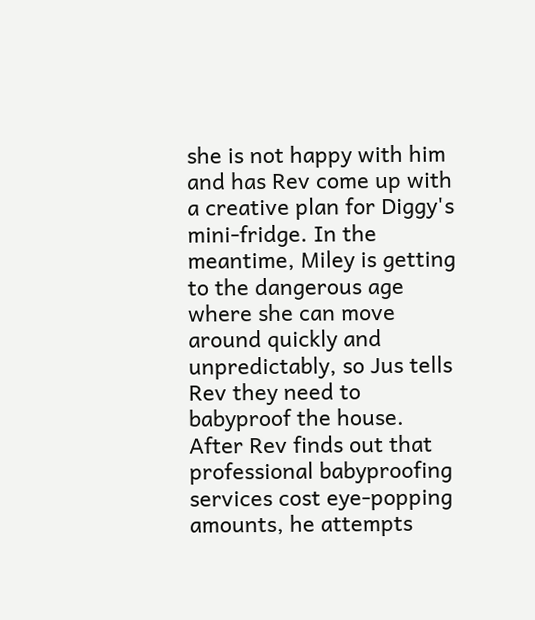she is not happy with him and has Rev come up with a creative plan for Diggy's mini-fridge. In the meantime, Miley is getting to the dangerous age where she can move around quickly and unpredictably, so Jus tells Rev they need to babyproof the house. After Rev finds out that professional babyproofing services cost eye-popping amounts, he attempts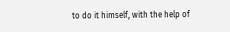to do it himself, with the help of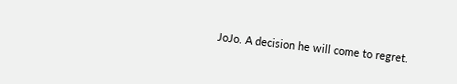JoJo. A decision he will come to regret.